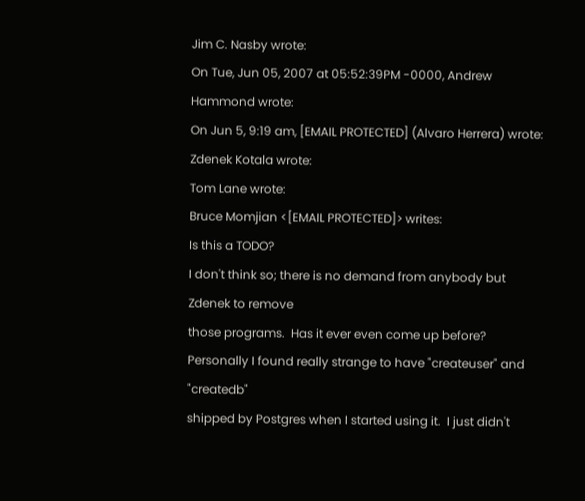Jim C. Nasby wrote:
On Tue, Jun 05, 2007 at 05:52:39PM -0000, Andrew Hammond wrote:
On Jun 5, 9:19 am, [EMAIL PROTECTED] (Alvaro Herrera) wrote:
Zdenek Kotala wrote:
Tom Lane wrote:
Bruce Momjian <[EMAIL PROTECTED]> writes:
Is this a TODO?
I don't think so; there is no demand from anybody but Zdenek to remove
those programs.  Has it ever even come up before?
Personally I found really strange to have "createuser" and "createdb"
shipped by Postgres when I started using it.  I just didn't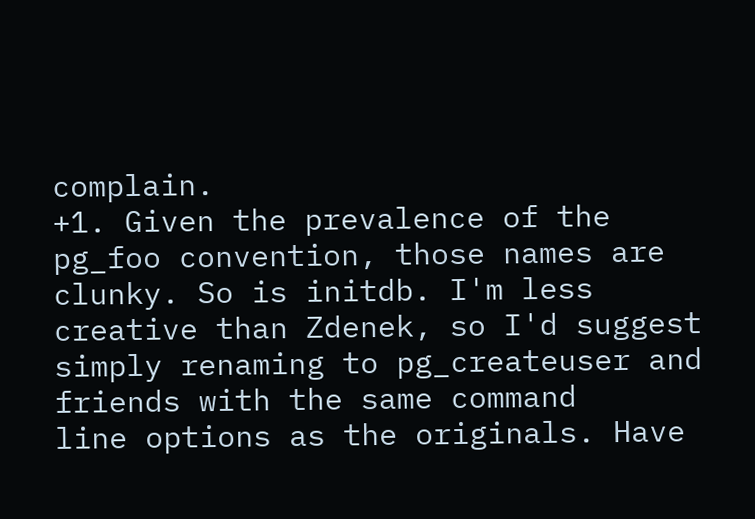complain.
+1. Given the prevalence of the pg_foo convention, those names are
clunky. So is initdb. I'm less creative than Zdenek, so I'd suggest
simply renaming to pg_createuser and friends with the same command
line options as the originals. Have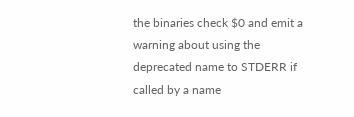the binaries check $0 and emit a
warning about using the deprecated name to STDERR if called by a name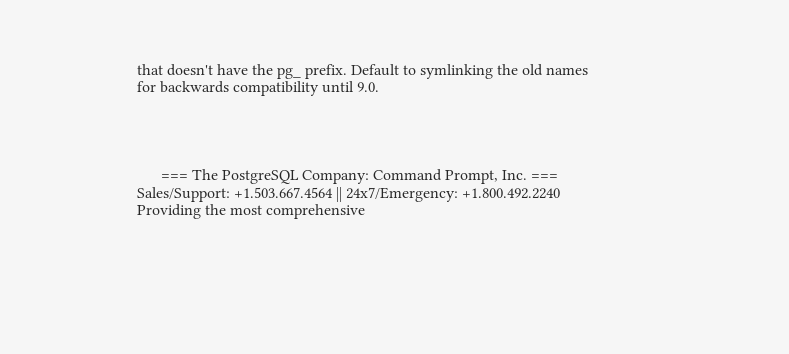that doesn't have the pg_ prefix. Default to symlinking the old names
for backwards compatibility until 9.0.




      === The PostgreSQL Company: Command Prompt, Inc. ===
Sales/Support: +1.503.667.4564 || 24x7/Emergency: +1.800.492.2240
Providing the most comprehensive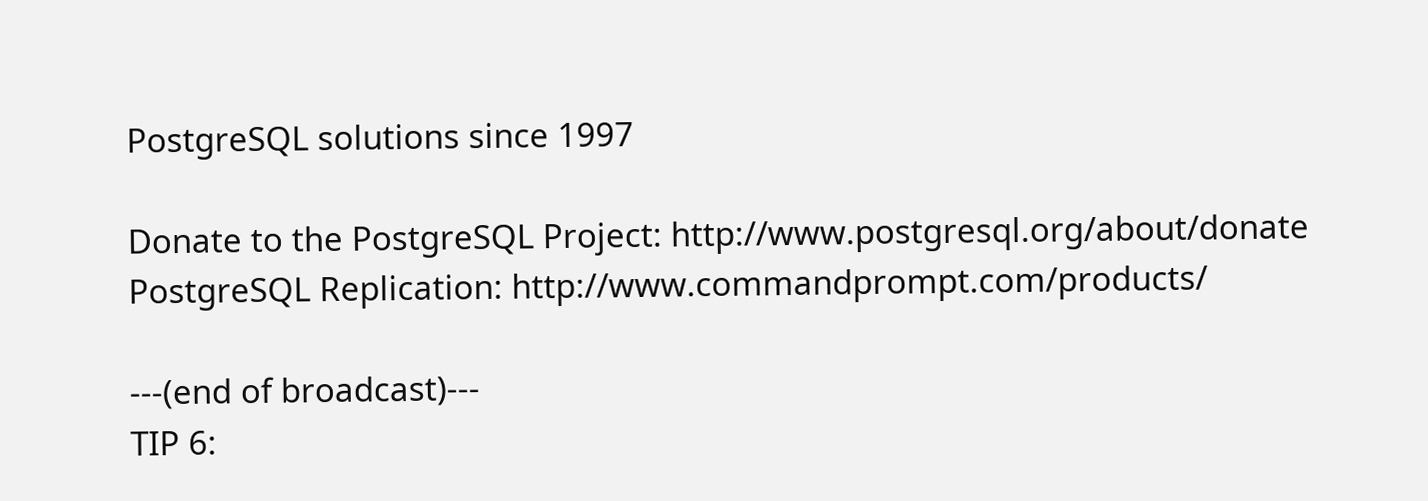PostgreSQL solutions since 1997

Donate to the PostgreSQL Project: http://www.postgresql.org/about/donate
PostgreSQL Replication: http://www.commandprompt.com/products/

---(end of broadcast)---
TIP 6: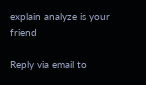explain analyze is your friend

Reply via email to